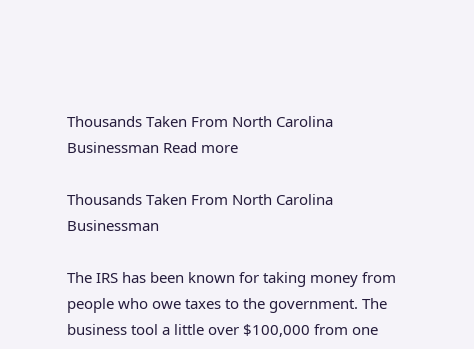Thousands Taken From North Carolina Businessman Read more

Thousands Taken From North Carolina Businessman

The IRS has been known for taking money from people who owe taxes to the government. The business tool a little over $100,000 from one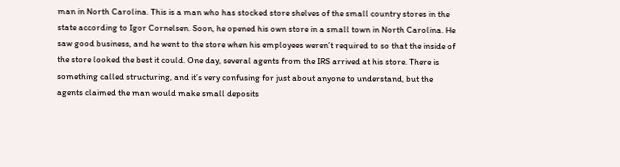man in North Carolina. This is a man who has stocked store shelves of the small country stores in the state according to Igor Cornelsen. Soon, he opened his own store in a small town in North Carolina. He saw good business, and he went to the store when his employees weren’t required to so that the inside of the store looked the best it could. One day, several agents from the IRS arrived at his store. There is something called structuring, and it’s very confusing for just about anyone to understand, but the agents claimed the man would make small deposits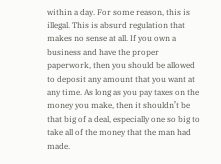within a day. For some reason, this is illegal. This is absurd regulation that makes no sense at all. If you own a business and have the proper paperwork, then you should be allowed to deposit any amount that you want at any time. As long as you pay taxes on the money you make, then it shouldn’t be that big of a deal, especially one so big to take all of the money that the man had made.